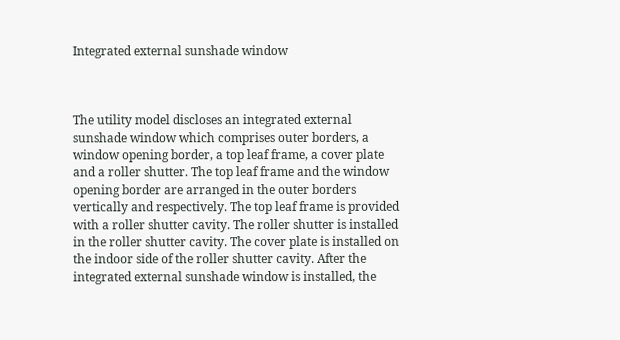Integrated external sunshade window



The utility model discloses an integrated external sunshade window which comprises outer borders, a window opening border, a top leaf frame, a cover plate and a roller shutter. The top leaf frame and the window opening border are arranged in the outer borders vertically and respectively. The top leaf frame is provided with a roller shutter cavity. The roller shutter is installed in the roller shutter cavity. The cover plate is installed on the indoor side of the roller shutter cavity. After the integrated external sunshade window is installed, the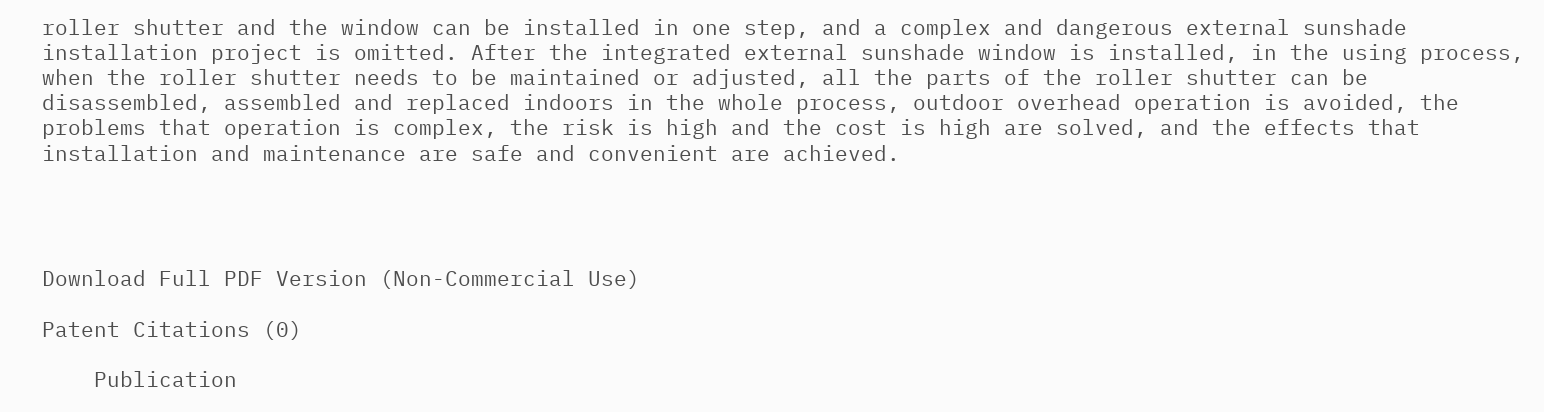roller shutter and the window can be installed in one step, and a complex and dangerous external sunshade installation project is omitted. After the integrated external sunshade window is installed, in the using process, when the roller shutter needs to be maintained or adjusted, all the parts of the roller shutter can be disassembled, assembled and replaced indoors in the whole process, outdoor overhead operation is avoided, the problems that operation is complex, the risk is high and the cost is high are solved, and the effects that installation and maintenance are safe and convenient are achieved.




Download Full PDF Version (Non-Commercial Use)

Patent Citations (0)

    Publication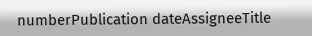numberPublication dateAssigneeTitle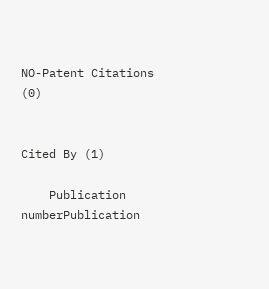NO-Patent Citations (0)


Cited By (1)

    Publication numberPublication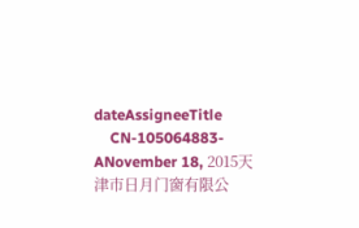dateAssigneeTitle
    CN-105064883-ANovember 18, 2015天津市日月门窗有限公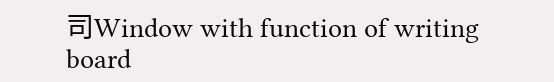司Window with function of writing board